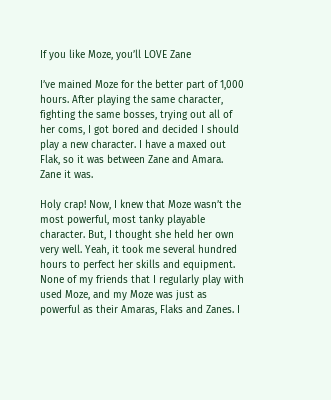If you like Moze, you’ll LOVE Zane

I’ve mained Moze for the better part of 1,000 hours. After playing the same character, fighting the same bosses, trying out all of her coms, I got bored and decided I should play a new character. I have a maxed out Flak, so it was between Zane and Amara. Zane it was.

Holy crap! Now, I knew that Moze wasn’t the most powerful, most tanky playable character. But, I thought she held her own very well. Yeah, it took me several hundred hours to perfect her skills and equipment. None of my friends that I regularly play with used Moze, and my Moze was just as powerful as their Amaras, Flaks and Zanes. I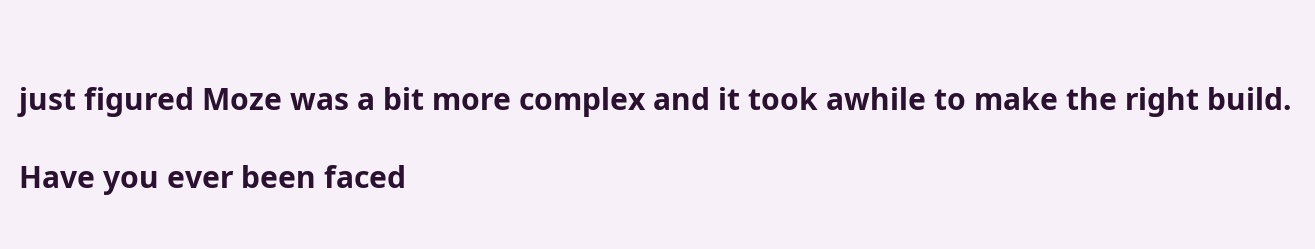just figured Moze was a bit more complex and it took awhile to make the right build.

Have you ever been faced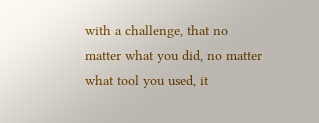with a challenge, that no matter what you did, no matter what tool you used, it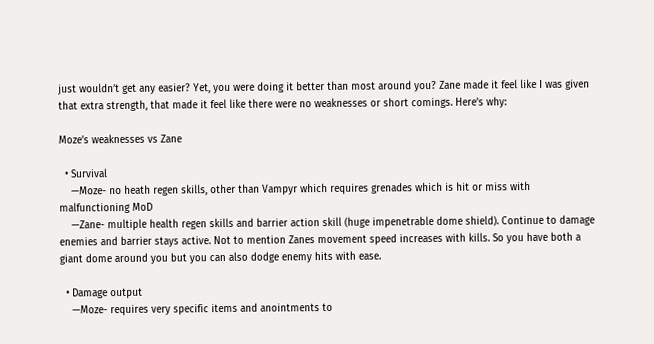just wouldn’t get any easier? Yet, you were doing it better than most around you? Zane made it feel like I was given that extra strength, that made it feel like there were no weaknesses or short comings. Here’s why:

Moze’s weaknesses vs Zane

  • Survival
    —Moze- no heath regen skills, other than Vampyr which requires grenades which is hit or miss with malfunctioning MoD
    —Zane- multiple health regen skills and barrier action skill (huge impenetrable dome shield). Continue to damage enemies and barrier stays active. Not to mention Zanes movement speed increases with kills. So you have both a giant dome around you but you can also dodge enemy hits with ease.

  • Damage output
    —Moze- requires very specific items and anointments to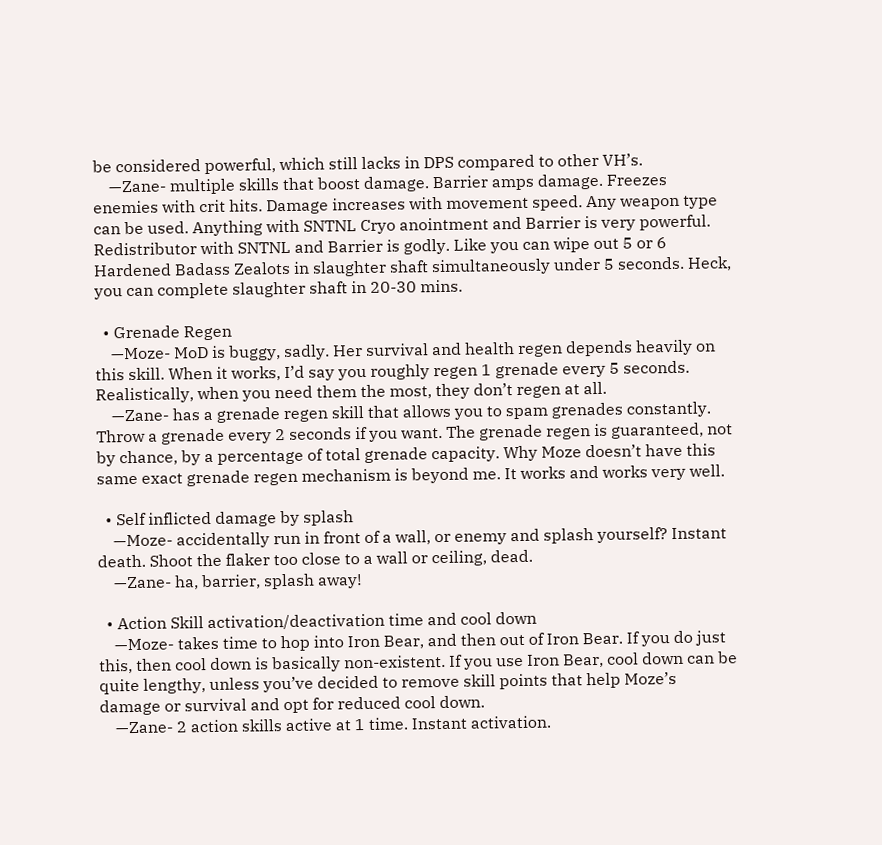be considered powerful, which still lacks in DPS compared to other VH’s.
    —Zane- multiple skills that boost damage. Barrier amps damage. Freezes enemies with crit hits. Damage increases with movement speed. Any weapon type can be used. Anything with SNTNL Cryo anointment and Barrier is very powerful. Redistributor with SNTNL and Barrier is godly. Like you can wipe out 5 or 6 Hardened Badass Zealots in slaughter shaft simultaneously under 5 seconds. Heck, you can complete slaughter shaft in 20-30 mins.

  • Grenade Regen
    —Moze- MoD is buggy, sadly. Her survival and health regen depends heavily on this skill. When it works, I’d say you roughly regen 1 grenade every 5 seconds. Realistically, when you need them the most, they don’t regen at all.
    —Zane- has a grenade regen skill that allows you to spam grenades constantly. Throw a grenade every 2 seconds if you want. The grenade regen is guaranteed, not by chance, by a percentage of total grenade capacity. Why Moze doesn’t have this same exact grenade regen mechanism is beyond me. It works and works very well.

  • Self inflicted damage by splash
    —Moze- accidentally run in front of a wall, or enemy and splash yourself? Instant death. Shoot the flaker too close to a wall or ceiling, dead.
    —Zane- ha, barrier, splash away!

  • Action Skill activation/deactivation time and cool down
    —Moze- takes time to hop into Iron Bear, and then out of Iron Bear. If you do just this, then cool down is basically non-existent. If you use Iron Bear, cool down can be quite lengthy, unless you’ve decided to remove skill points that help Moze’s damage or survival and opt for reduced cool down.
    —Zane- 2 action skills active at 1 time. Instant activation.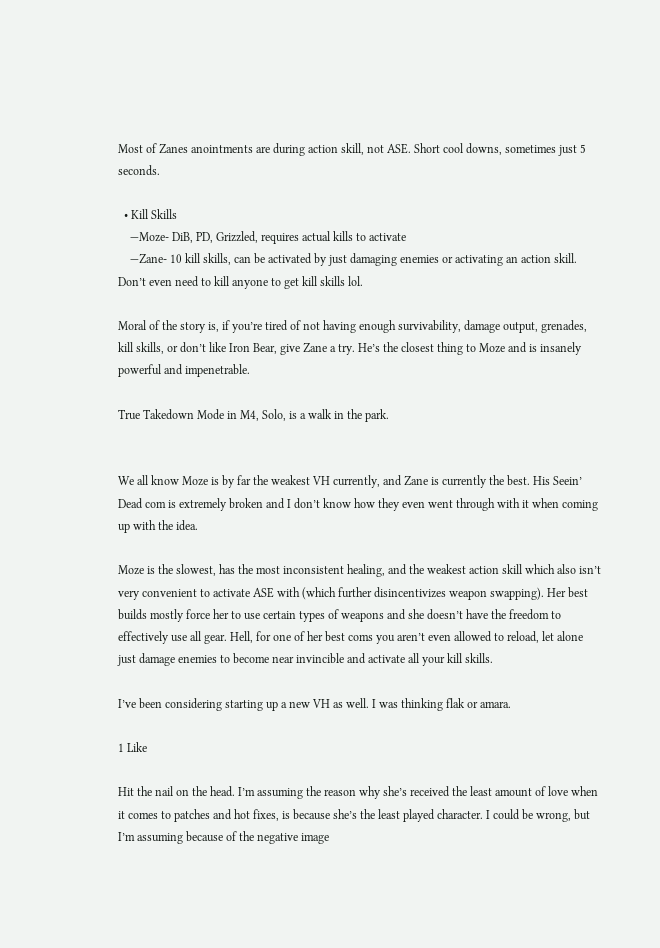Most of Zanes anointments are during action skill, not ASE. Short cool downs, sometimes just 5 seconds.

  • Kill Skills
    —Moze- DiB, PD, Grizzled, requires actual kills to activate
    —Zane- 10 kill skills, can be activated by just damaging enemies or activating an action skill. Don’t even need to kill anyone to get kill skills lol.

Moral of the story is, if you’re tired of not having enough survivability, damage output, grenades, kill skills, or don’t like Iron Bear, give Zane a try. He’s the closest thing to Moze and is insanely powerful and impenetrable.

True Takedown Mode in M4, Solo, is a walk in the park.


We all know Moze is by far the weakest VH currently, and Zane is currently the best. His Seein’ Dead com is extremely broken and I don’t know how they even went through with it when coming up with the idea.

Moze is the slowest, has the most inconsistent healing, and the weakest action skill which also isn’t very convenient to activate ASE with (which further disincentivizes weapon swapping). Her best builds mostly force her to use certain types of weapons and she doesn’t have the freedom to effectively use all gear. Hell, for one of her best coms you aren’t even allowed to reload, let alone just damage enemies to become near invincible and activate all your kill skills.

I’ve been considering starting up a new VH as well. I was thinking flak or amara.

1 Like

Hit the nail on the head. I’m assuming the reason why she’s received the least amount of love when it comes to patches and hot fixes, is because she’s the least played character. I could be wrong, but I’m assuming because of the negative image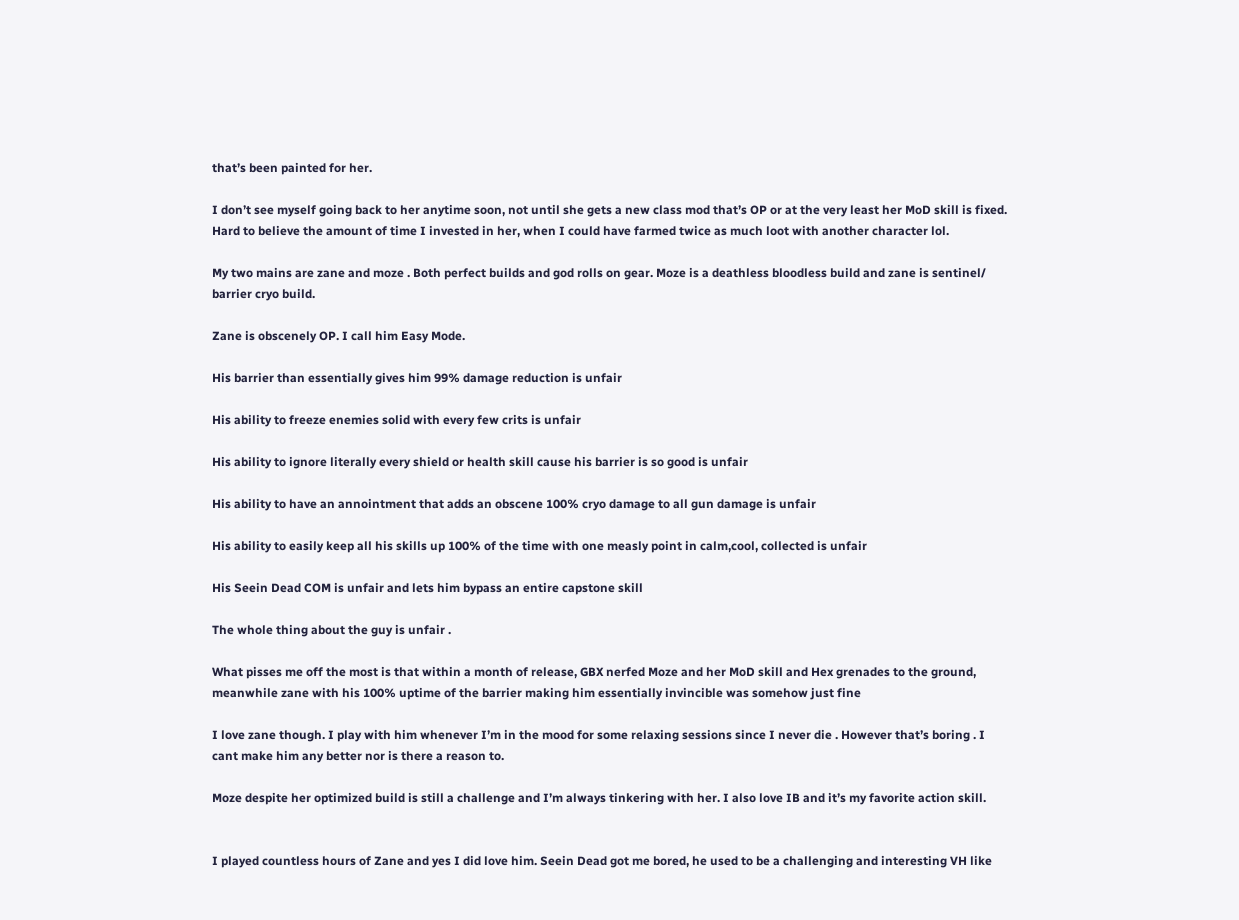that’s been painted for her.

I don’t see myself going back to her anytime soon, not until she gets a new class mod that’s OP or at the very least her MoD skill is fixed. Hard to believe the amount of time I invested in her, when I could have farmed twice as much loot with another character lol.

My two mains are zane and moze . Both perfect builds and god rolls on gear. Moze is a deathless bloodless build and zane is sentinel/ barrier cryo build.

Zane is obscenely OP. I call him Easy Mode.

His barrier than essentially gives him 99% damage reduction is unfair

His ability to freeze enemies solid with every few crits is unfair

His ability to ignore literally every shield or health skill cause his barrier is so good is unfair

His ability to have an annointment that adds an obscene 100% cryo damage to all gun damage is unfair

His ability to easily keep all his skills up 100% of the time with one measly point in calm,cool, collected is unfair

His Seein Dead COM is unfair and lets him bypass an entire capstone skill

The whole thing about the guy is unfair .

What pisses me off the most is that within a month of release, GBX nerfed Moze and her MoD skill and Hex grenades to the ground, meanwhile zane with his 100% uptime of the barrier making him essentially invincible was somehow just fine

I love zane though. I play with him whenever I’m in the mood for some relaxing sessions since I never die . However that’s boring . I cant make him any better nor is there a reason to.

Moze despite her optimized build is still a challenge and I’m always tinkering with her. I also love IB and it’s my favorite action skill.


I played countless hours of Zane and yes I did love him. Seein Dead got me bored, he used to be a challenging and interesting VH like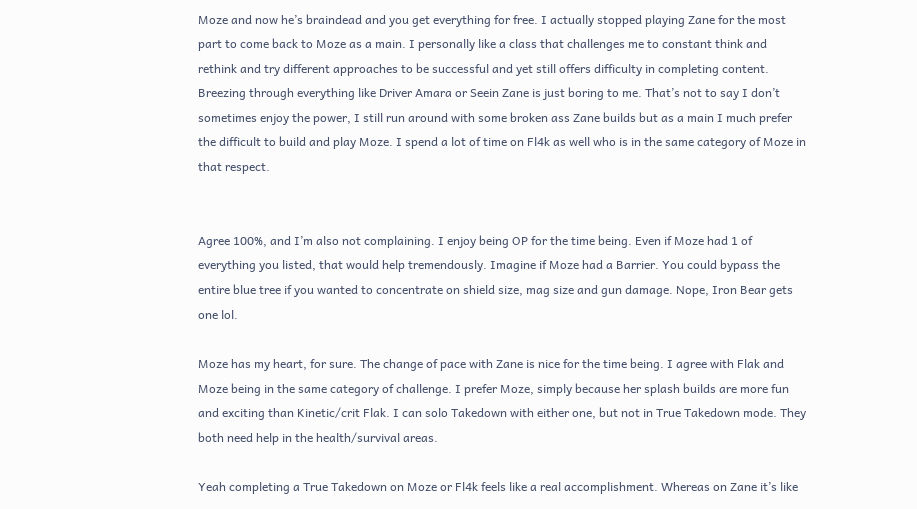Moze and now he’s braindead and you get everything for free. I actually stopped playing Zane for the most part to come back to Moze as a main. I personally like a class that challenges me to constant think and rethink and try different approaches to be successful and yet still offers difficulty in completing content. Breezing through everything like Driver Amara or Seein Zane is just boring to me. That’s not to say I don’t sometimes enjoy the power, I still run around with some broken ass Zane builds but as a main I much prefer the difficult to build and play Moze. I spend a lot of time on Fl4k as well who is in the same category of Moze in that respect.


Agree 100%, and I’m also not complaining. I enjoy being OP for the time being. Even if Moze had 1 of everything you listed, that would help tremendously. Imagine if Moze had a Barrier. You could bypass the entire blue tree if you wanted to concentrate on shield size, mag size and gun damage. Nope, Iron Bear gets one lol.

Moze has my heart, for sure. The change of pace with Zane is nice for the time being. I agree with Flak and Moze being in the same category of challenge. I prefer Moze, simply because her splash builds are more fun and exciting than Kinetic/crit Flak. I can solo Takedown with either one, but not in True Takedown mode. They both need help in the health/survival areas.

Yeah completing a True Takedown on Moze or Fl4k feels like a real accomplishment. Whereas on Zane it’s like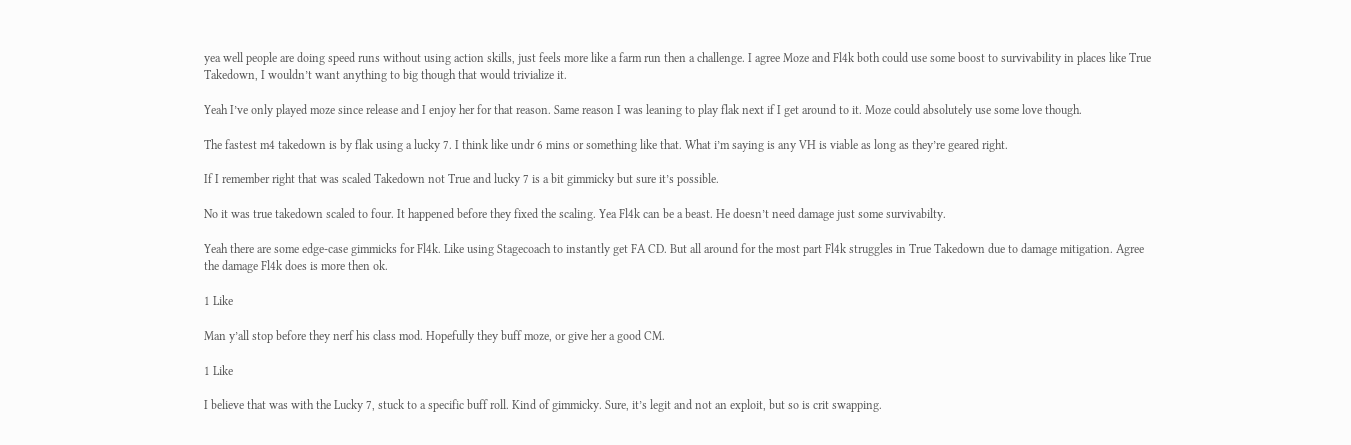yea well people are doing speed runs without using action skills, just feels more like a farm run then a challenge. I agree Moze and Fl4k both could use some boost to survivability in places like True Takedown, I wouldn’t want anything to big though that would trivialize it.

Yeah I’ve only played moze since release and I enjoy her for that reason. Same reason I was leaning to play flak next if I get around to it. Moze could absolutely use some love though.

The fastest m4 takedown is by flak using a lucky 7. I think like undr 6 mins or something like that. What i’m saying is any VH is viable as long as they’re geared right.

If I remember right that was scaled Takedown not True and lucky 7 is a bit gimmicky but sure it’s possible.

No it was true takedown scaled to four. It happened before they fixed the scaling. Yea Fl4k can be a beast. He doesn’t need damage just some survivabilty.

Yeah there are some edge-case gimmicks for Fl4k. Like using Stagecoach to instantly get FA CD. But all around for the most part Fl4k struggles in True Takedown due to damage mitigation. Agree the damage Fl4k does is more then ok.

1 Like

Man y’all stop before they nerf his class mod. Hopefully they buff moze, or give her a good CM.

1 Like

I believe that was with the Lucky 7, stuck to a specific buff roll. Kind of gimmicky. Sure, it’s legit and not an exploit, but so is crit swapping.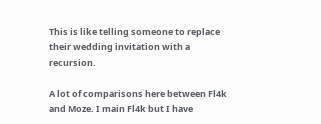This is like telling someone to replace their wedding invitation with a recursion.

A lot of comparisons here between Fl4k and Moze. I main Fl4k but I have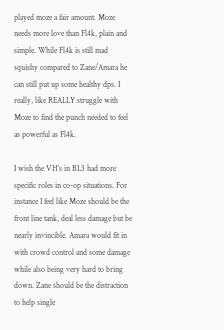played moze a fair amount. Moze needs more love than Fl4k, plain and simple. While Fl4k is still mad squishy compared to Zane/Amara he can still put up some healthy dps. I really, like REALLY struggle with Moze to find the punch needed to feel as powerful as Fl4k.

I wish the VH’s in BL3 had more specific roles in co-op situations. For instance I feel like Moze should be the front line tank, deal less damage but be nearly invincible. Amara would fit in with crowd control and some damage while also being very hard to bring down. Zane should be the distraction to help single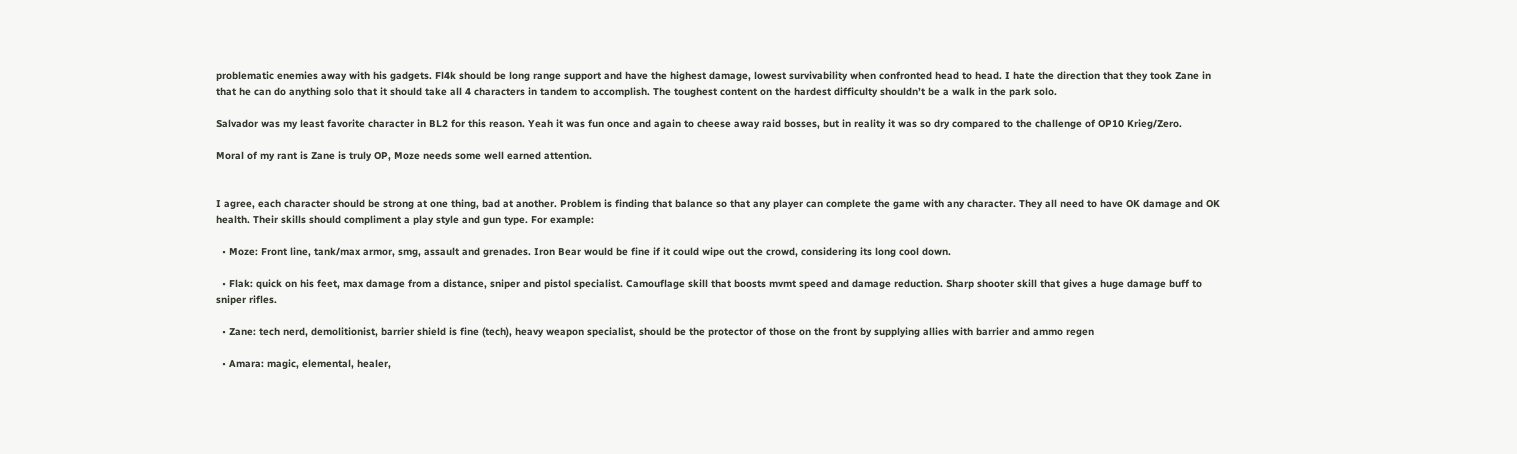problematic enemies away with his gadgets. Fl4k should be long range support and have the highest damage, lowest survivability when confronted head to head. I hate the direction that they took Zane in that he can do anything solo that it should take all 4 characters in tandem to accomplish. The toughest content on the hardest difficulty shouldn’t be a walk in the park solo.

Salvador was my least favorite character in BL2 for this reason. Yeah it was fun once and again to cheese away raid bosses, but in reality it was so dry compared to the challenge of OP10 Krieg/Zero.

Moral of my rant is Zane is truly OP, Moze needs some well earned attention.


I agree, each character should be strong at one thing, bad at another. Problem is finding that balance so that any player can complete the game with any character. They all need to have OK damage and OK health. Their skills should compliment a play style and gun type. For example:

  • Moze: Front line, tank/max armor, smg, assault and grenades. Iron Bear would be fine if it could wipe out the crowd, considering its long cool down.

  • Flak: quick on his feet, max damage from a distance, sniper and pistol specialist. Camouflage skill that boosts mvmt speed and damage reduction. Sharp shooter skill that gives a huge damage buff to sniper rifles.

  • Zane: tech nerd, demolitionist, barrier shield is fine (tech), heavy weapon specialist, should be the protector of those on the front by supplying allies with barrier and ammo regen

  • Amara: magic, elemental, healer,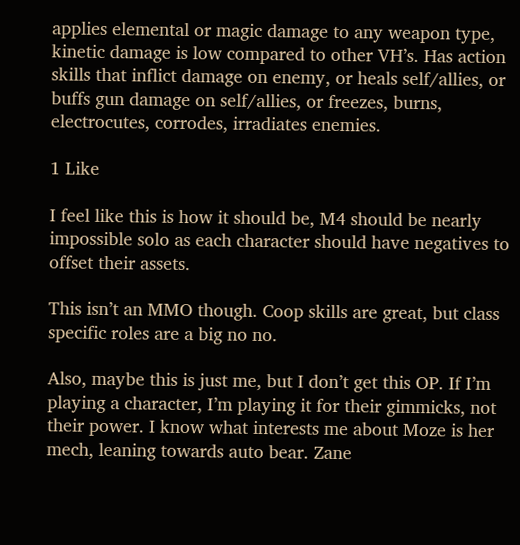applies elemental or magic damage to any weapon type, kinetic damage is low compared to other VH’s. Has action skills that inflict damage on enemy, or heals self/allies, or buffs gun damage on self/allies, or freezes, burns, electrocutes, corrodes, irradiates enemies.

1 Like

I feel like this is how it should be, M4 should be nearly impossible solo as each character should have negatives to offset their assets.

This isn’t an MMO though. Coop skills are great, but class specific roles are a big no no.

Also, maybe this is just me, but I don’t get this OP. If I’m playing a character, I’m playing it for their gimmicks, not their power. I know what interests me about Moze is her mech, leaning towards auto bear. Zane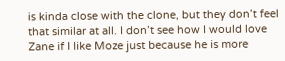is kinda close with the clone, but they don’t feel that similar at all. I don’t see how I would love Zane if I like Moze just because he is more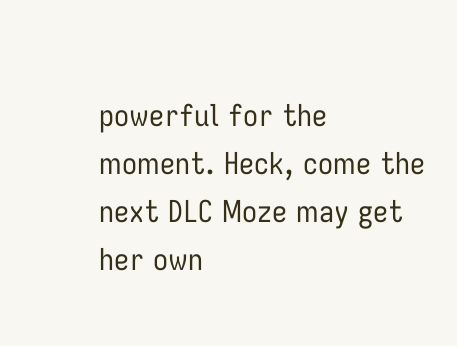powerful for the moment. Heck, come the next DLC Moze may get her own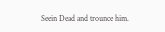Seein Dead and trounce him.